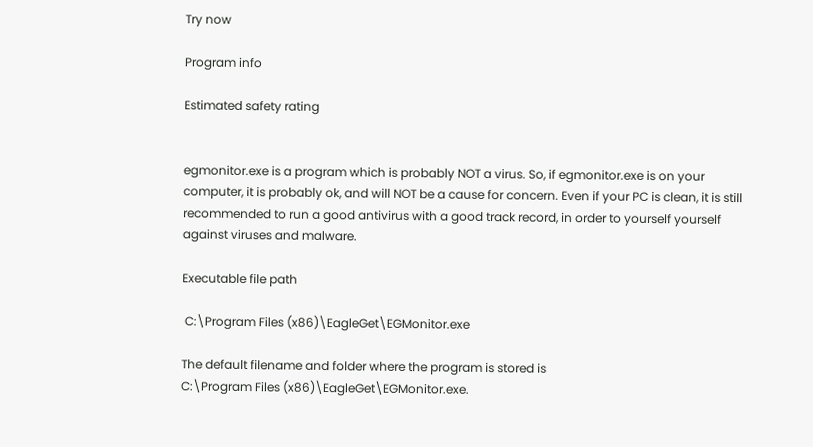Try now

Program info

Estimated safety rating


egmonitor.exe is a program which is probably NOT a virus. So, if egmonitor.exe is on your computer, it is probably ok, and will NOT be a cause for concern. Even if your PC is clean, it is still recommended to run a good antivirus with a good track record, in order to yourself yourself against viruses and malware.

Executable file path

 C:\Program Files (x86)\EagleGet\EGMonitor.exe

The default filename and folder where the program is stored is
C:\Program Files (x86)\EagleGet\EGMonitor.exe.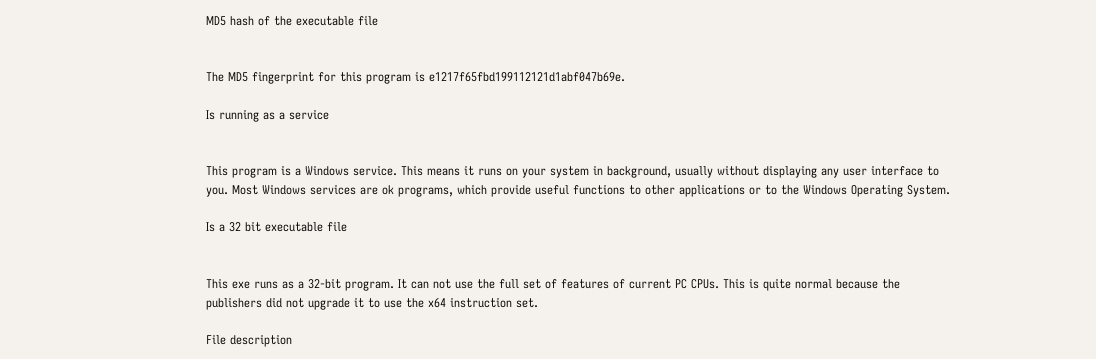MD5 hash of the executable file


The MD5 fingerprint for this program is e1217f65fbd199112121d1abf047b69e.

Is running as a service


This program is a Windows service. This means it runs on your system in background, usually without displaying any user interface to you. Most Windows services are ok programs, which provide useful functions to other applications or to the Windows Operating System.

Is a 32 bit executable file


This exe runs as a 32-bit program. It can not use the full set of features of current PC CPUs. This is quite normal because the publishers did not upgrade it to use the x64 instruction set.

File description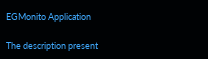EGMonito Application

The description present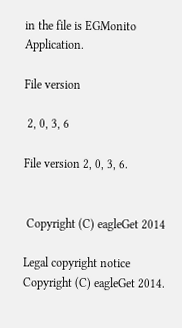in the file is EGMonito Application.

File version

 2, 0, 3, 6

File version 2, 0, 3, 6.


 Copyright (C) eagleGet 2014

Legal copyright notice Copyright (C) eagleGet 2014.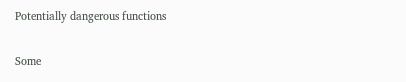Potentially dangerous functions


Some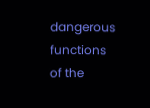dangerous functions of the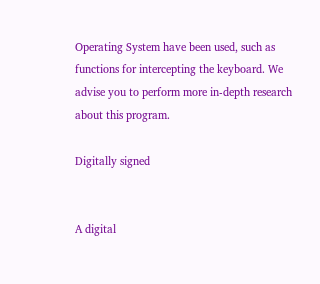Operating System have been used, such as functions for intercepting the keyboard. We advise you to perform more in-depth research about this program.

Digitally signed


A digital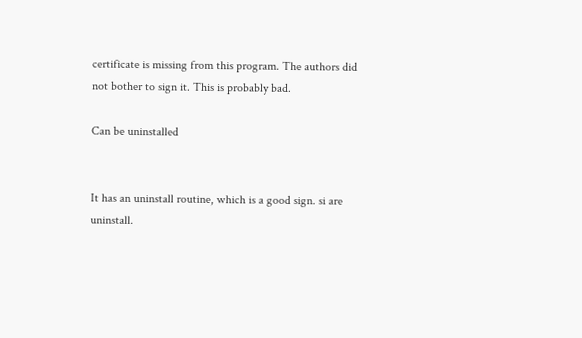certificate is missing from this program. The authors did not bother to sign it. This is probably bad.

Can be uninstalled


It has an uninstall routine, which is a good sign. si are uninstall.